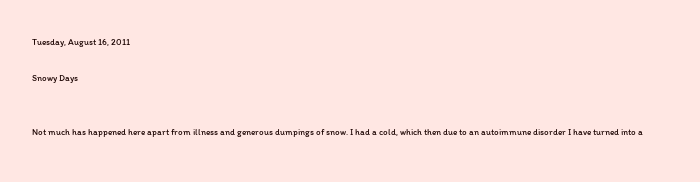Tuesday, August 16, 2011

Snowy Days


Not much has happened here apart from illness and generous dumpings of snow. I had a cold, which then due to an autoimmune disorder I have turned into a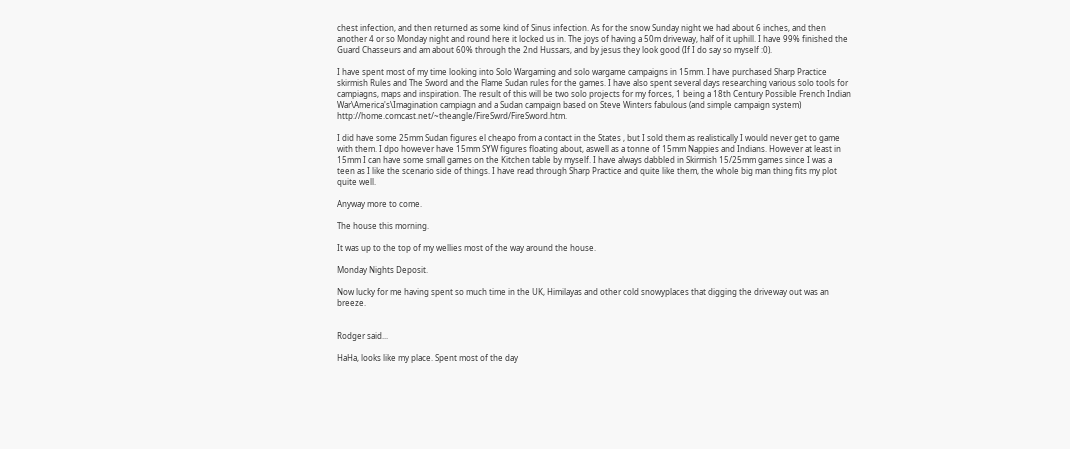chest infection, and then returned as some kind of Sinus infection. As for the snow Sunday night we had about 6 inches, and then another 4 or so Monday night and round here it locked us in. The joys of having a 50m driveway, half of it uphill. I have 99% finished the Guard Chasseurs and am about 60% through the 2nd Hussars, and by jesus they look good (If I do say so myself :0).

I have spent most of my time looking into Solo Wargaming and solo wargame campaigns in 15mm. I have purchased Sharp Practice skirmish Rules and The Sword and the Flame Sudan rules for the games. I have also spent several days researching various solo tools for campiagns, maps and inspiration. The result of this will be two solo projects for my forces, 1 being a 18th Century Possible French Indian War\America's\Imagination campiagn and a Sudan campaign based on Steve Winters fabulous (and simple campaign system) http://home.comcast.net/~theangle/FireSwrd/FireSword.htm.

I did have some 25mm Sudan figures el cheapo from a contact in the States , but I sold them as realistically I would never get to game with them. I dpo however have 15mm SYW figures floating about, aswell as a tonne of 15mm Nappies and Indians. However at least in 15mm I can have some small games on the Kitchen table by myself. I have always dabbled in Skirmish 15/25mm games since I was a teen as I like the scenario side of things. I have read through Sharp Practice and quite like them, the whole big man thing fits my plot quite well.

Anyway more to come.

The house this morning.

It was up to the top of my wellies most of the way around the house.

Monday Nights Deposit.

Now lucky for me having spent so much time in the UK, Himilayas and other cold snowyplaces that digging the driveway out was an breeze.


Rodger said...

HaHa, looks like my place. Spent most of the day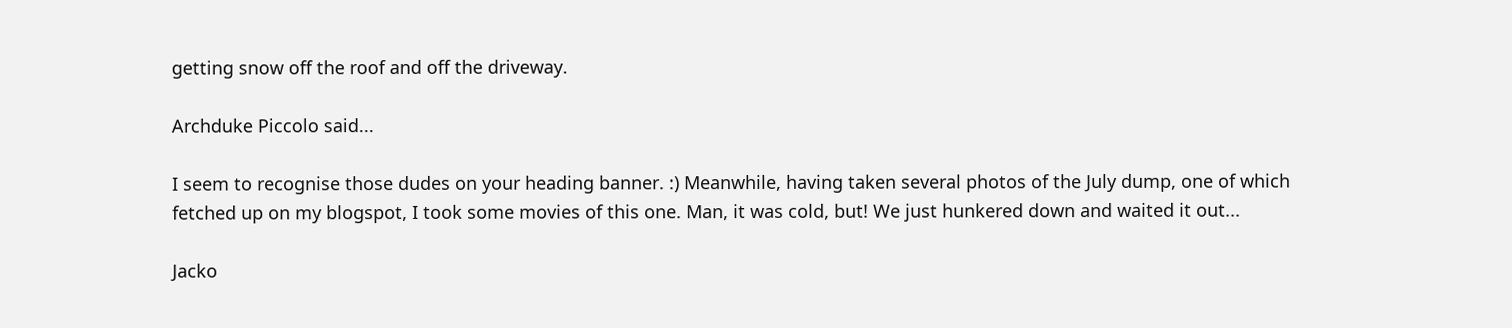getting snow off the roof and off the driveway.

Archduke Piccolo said...

I seem to recognise those dudes on your heading banner. :) Meanwhile, having taken several photos of the July dump, one of which fetched up on my blogspot, I took some movies of this one. Man, it was cold, but! We just hunkered down and waited it out...

Jacko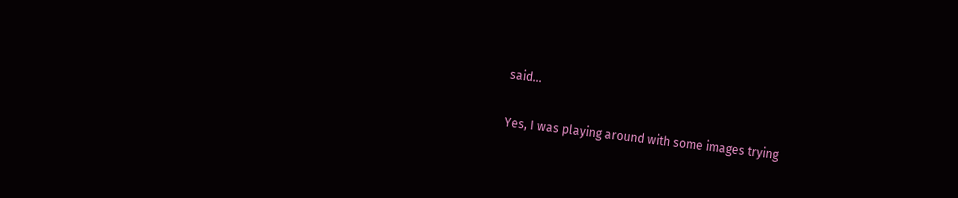said...

Yes, I was playing around with some images trying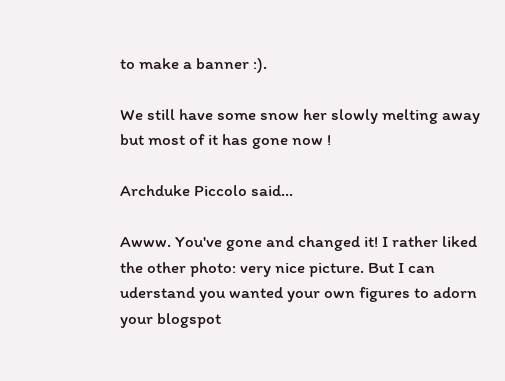to make a banner :).

We still have some snow her slowly melting away but most of it has gone now !

Archduke Piccolo said...

Awww. You've gone and changed it! I rather liked the other photo: very nice picture. But I can uderstand you wanted your own figures to adorn your blogspot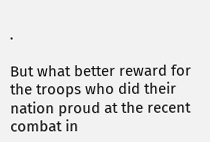.

But what better reward for the troops who did their nation proud at the recent combat in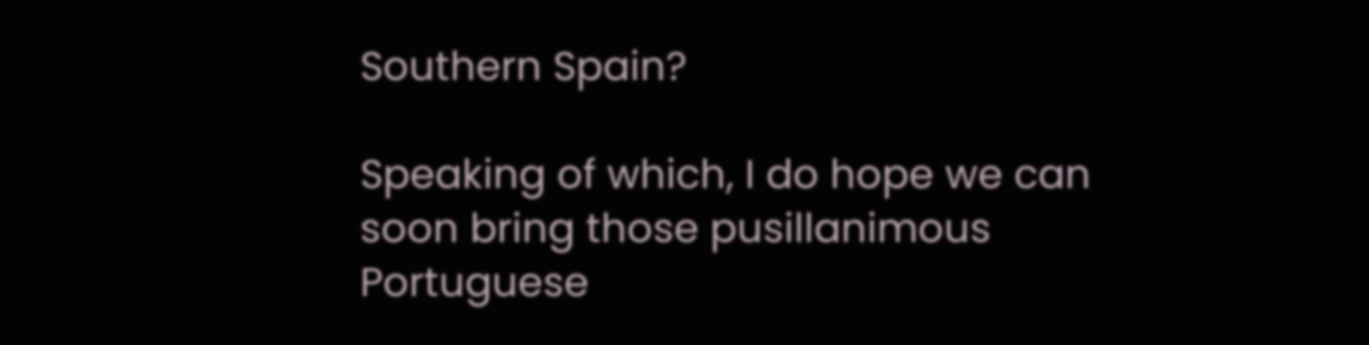Southern Spain?

Speaking of which, I do hope we can soon bring those pusillanimous Portuguese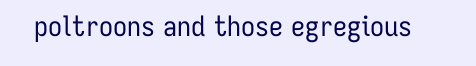poltroons and those egregious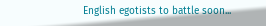English egotists to battle soon...